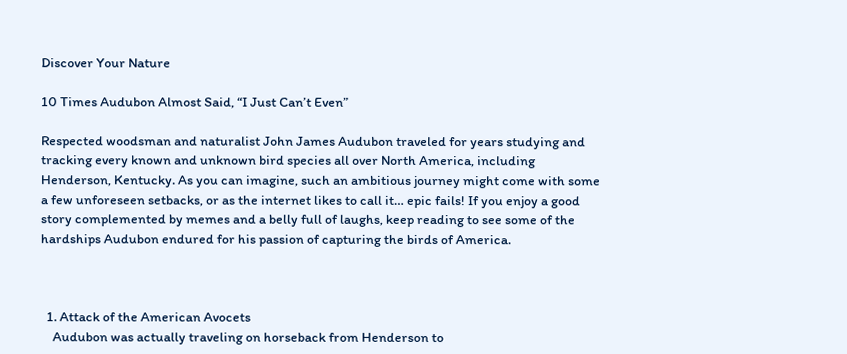Discover Your Nature

10 Times Audubon Almost Said, “I Just Can’t Even”

Respected woodsman and naturalist John James Audubon traveled for years studying and tracking every known and unknown bird species all over North America, including Henderson, Kentucky. As you can imagine, such an ambitious journey might come with some a few unforeseen setbacks, or as the internet likes to call it… epic fails! If you enjoy a good story complemented by memes and a belly full of laughs, keep reading to see some of the hardships Audubon endured for his passion of capturing the birds of America.



  1. Attack of the American Avocets
    Audubon was actually traveling on horseback from Henderson to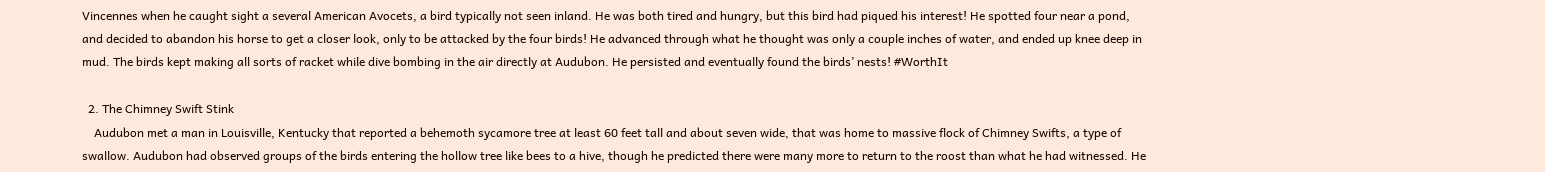Vincennes when he caught sight a several American Avocets, a bird typically not seen inland. He was both tired and hungry, but this bird had piqued his interest! He spotted four near a pond, and decided to abandon his horse to get a closer look, only to be attacked by the four birds! He advanced through what he thought was only a couple inches of water, and ended up knee deep in mud. The birds kept making all sorts of racket while dive bombing in the air directly at Audubon. He persisted and eventually found the birds’ nests! #WorthIt

  2. The Chimney Swift Stink
    Audubon met a man in Louisville, Kentucky that reported a behemoth sycamore tree at least 60 feet tall and about seven wide, that was home to massive flock of Chimney Swifts, a type of swallow. Audubon had observed groups of the birds entering the hollow tree like bees to a hive, though he predicted there were many more to return to the roost than what he had witnessed. He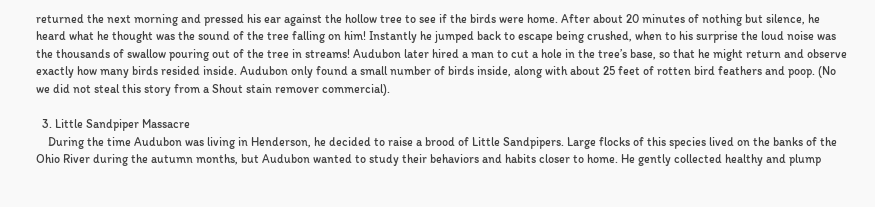returned the next morning and pressed his ear against the hollow tree to see if the birds were home. After about 20 minutes of nothing but silence, he heard what he thought was the sound of the tree falling on him! Instantly he jumped back to escape being crushed, when to his surprise the loud noise was the thousands of swallow pouring out of the tree in streams! Audubon later hired a man to cut a hole in the tree’s base, so that he might return and observe exactly how many birds resided inside. Audubon only found a small number of birds inside, along with about 25 feet of rotten bird feathers and poop. (No we did not steal this story from a Shout stain remover commercial).

  3. Little Sandpiper Massacre
    During the time Audubon was living in Henderson, he decided to raise a brood of Little Sandpipers. Large flocks of this species lived on the banks of the Ohio River during the autumn months, but Audubon wanted to study their behaviors and habits closer to home. He gently collected healthy and plump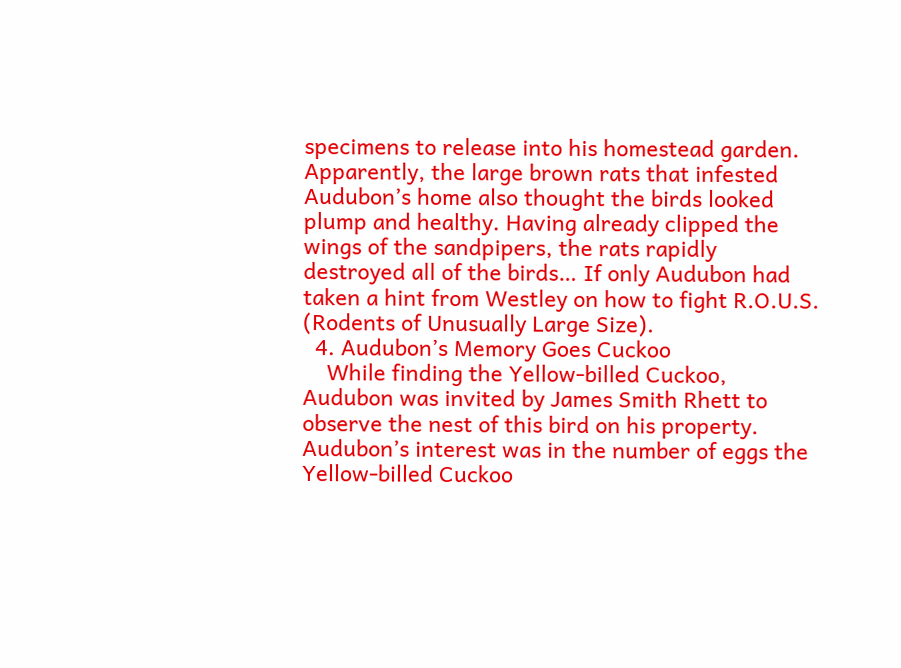specimens to release into his homestead garden. Apparently, the large brown rats that infested Audubon’s home also thought the birds looked plump and healthy. Having already clipped the wings of the sandpipers, the rats rapidly destroyed all of the birds… If only Audubon had taken a hint from Westley on how to fight R.O.U.S. (Rodents of Unusually Large Size).
  4. Audubon’s Memory Goes Cuckoo
    While finding the Yellow-billed Cuckoo, Audubon was invited by James Smith Rhett to observe the nest of this bird on his property. Audubon’s interest was in the number of eggs the Yellow-billed Cuckoo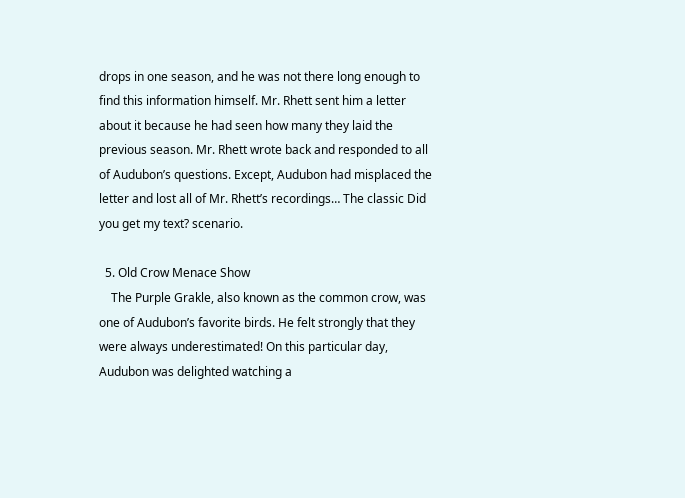drops in one season, and he was not there long enough to find this information himself. Mr. Rhett sent him a letter about it because he had seen how many they laid the previous season. Mr. Rhett wrote back and responded to all of Audubon’s questions. Except, Audubon had misplaced the letter and lost all of Mr. Rhett’s recordings… The classic Did you get my text? scenario.

  5. Old Crow Menace Show
    The Purple Grakle, also known as the common crow, was one of Audubon’s favorite birds. He felt strongly that they were always underestimated! On this particular day, Audubon was delighted watching a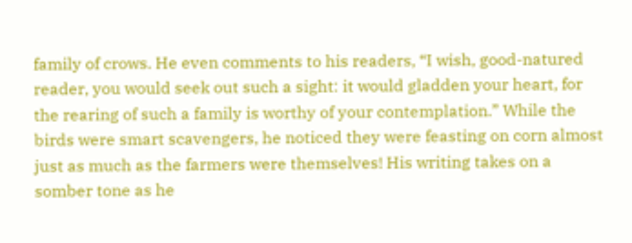family of crows. He even comments to his readers, “I wish, good-natured reader, you would seek out such a sight: it would gladden your heart, for the rearing of such a family is worthy of your contemplation.” While the birds were smart scavengers, he noticed they were feasting on corn almost just as much as the farmers were themselves! His writing takes on a somber tone as he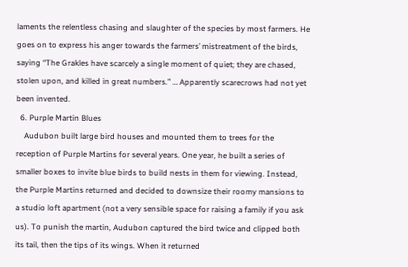laments the relentless chasing and slaughter of the species by most farmers. He goes on to express his anger towards the farmers’ mistreatment of the birds, saying “The Grakles have scarcely a single moment of quiet; they are chased, stolen upon, and killed in great numbers.” … Apparently scarecrows had not yet been invented.
  6. Purple Martin Blues
    Audubon built large bird houses and mounted them to trees for the reception of Purple Martins for several years. One year, he built a series of smaller boxes to invite blue birds to build nests in them for viewing. Instead, the Purple Martins returned and decided to downsize their roomy mansions to a studio loft apartment (not a very sensible space for raising a family if you ask us). To punish the martin, Audubon captured the bird twice and clipped both its tail, then the tips of its wings. When it returned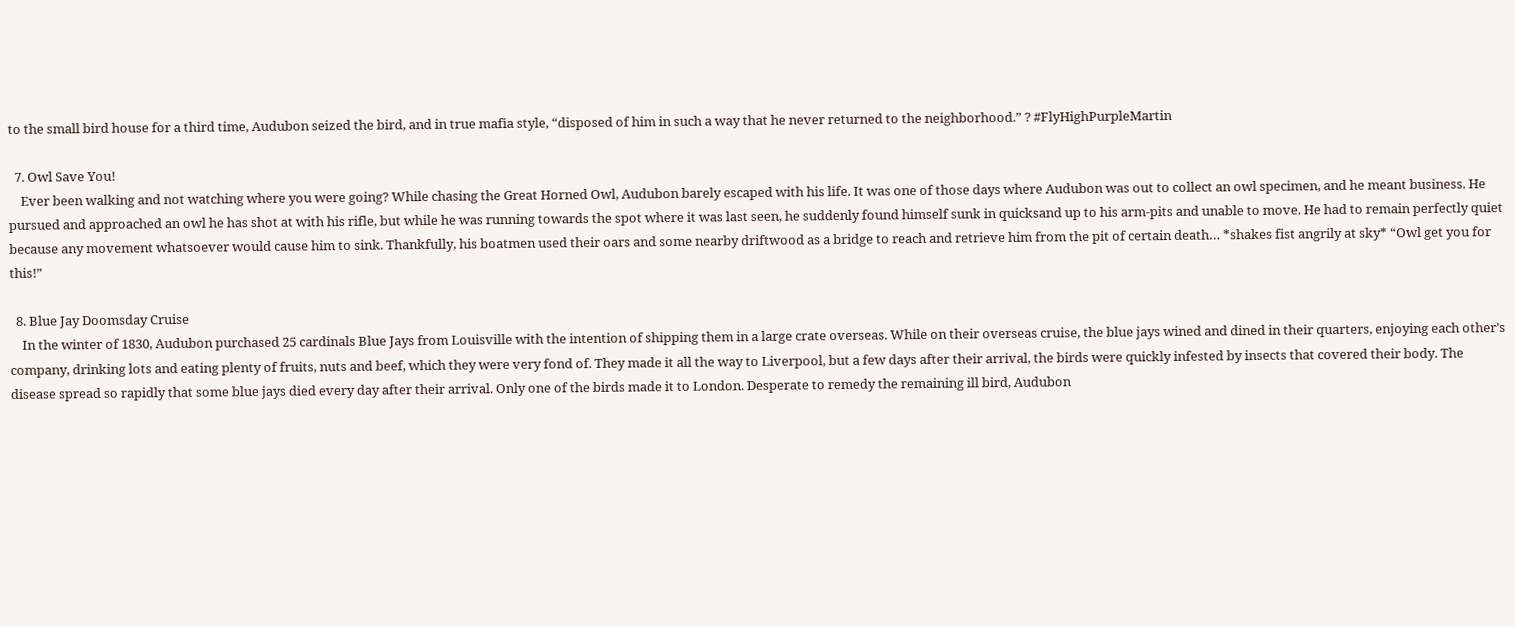to the small bird house for a third time, Audubon seized the bird, and in true mafia style, “disposed of him in such a way that he never returned to the neighborhood.” ? #FlyHighPurpleMartin

  7. Owl Save You!
    Ever been walking and not watching where you were going? While chasing the Great Horned Owl, Audubon barely escaped with his life. It was one of those days where Audubon was out to collect an owl specimen, and he meant business. He pursued and approached an owl he has shot at with his rifle, but while he was running towards the spot where it was last seen, he suddenly found himself sunk in quicksand up to his arm-pits and unable to move. He had to remain perfectly quiet because any movement whatsoever would cause him to sink. Thankfully, his boatmen used their oars and some nearby driftwood as a bridge to reach and retrieve him from the pit of certain death… *shakes fist angrily at sky* “Owl get you for this!”

  8. Blue Jay Doomsday Cruise
    In the winter of 1830, Audubon purchased 25 cardinals Blue Jays from Louisville with the intention of shipping them in a large crate overseas. While on their overseas cruise, the blue jays wined and dined in their quarters, enjoying each other’s company, drinking lots and eating plenty of fruits, nuts and beef, which they were very fond of. They made it all the way to Liverpool, but a few days after their arrival, the birds were quickly infested by insects that covered their body. The disease spread so rapidly that some blue jays died every day after their arrival. Only one of the birds made it to London. Desperate to remedy the remaining ill bird, Audubon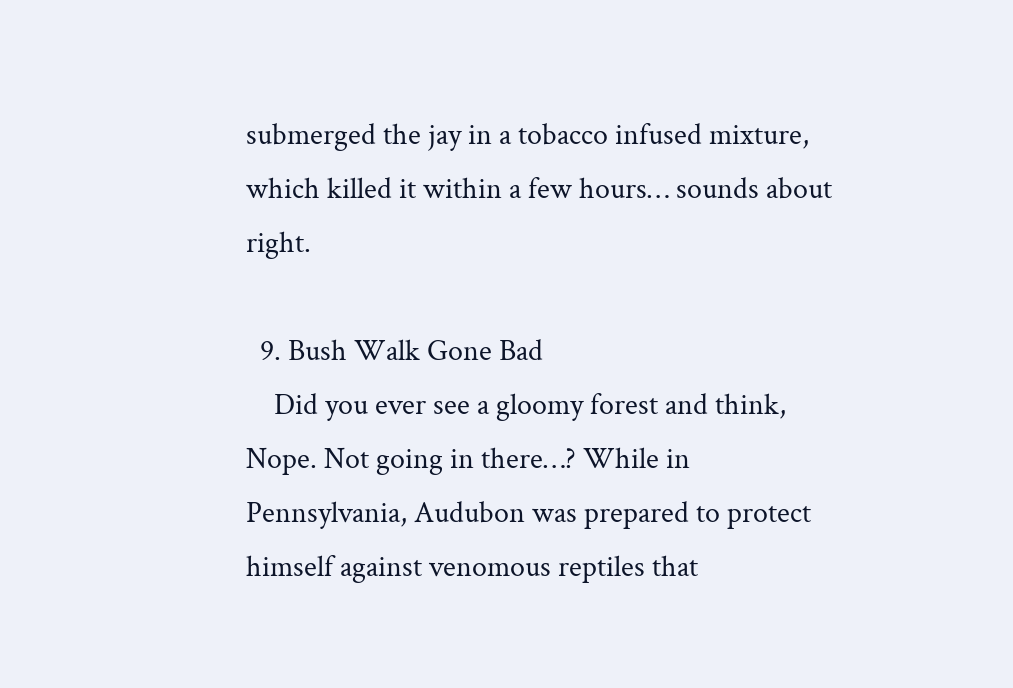submerged the jay in a tobacco infused mixture, which killed it within a few hours… sounds about right.

  9. Bush Walk Gone Bad
    Did you ever see a gloomy forest and think, Nope. Not going in there…? While in Pennsylvania, Audubon was prepared to protect himself against venomous reptiles that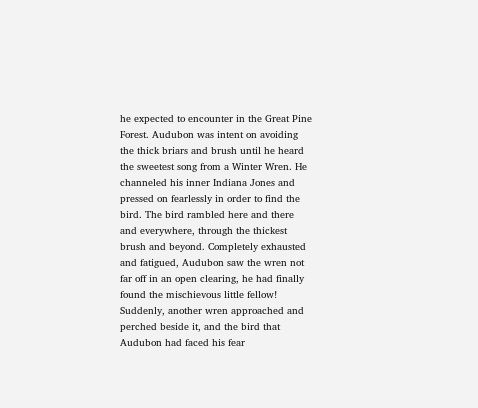he expected to encounter in the Great Pine Forest. Audubon was intent on avoiding the thick briars and brush until he heard the sweetest song from a Winter Wren. He channeled his inner Indiana Jones and pressed on fearlessly in order to find the bird. The bird rambled here and there and everywhere, through the thickest brush and beyond. Completely exhausted and fatigued, Audubon saw the wren not far off in an open clearing, he had finally found the mischievous little fellow! Suddenly, another wren approached and perched beside it, and the bird that Audubon had faced his fear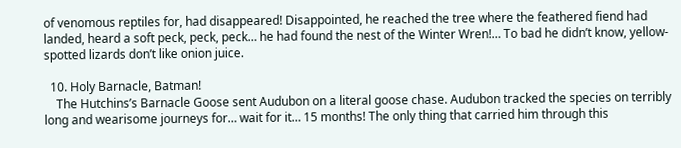of venomous reptiles for, had disappeared! Disappointed, he reached the tree where the feathered fiend had landed, heard a soft peck, peck, peck… he had found the nest of the Winter Wren!… To bad he didn’t know, yellow-spotted lizards don’t like onion juice.

  10. Holy Barnacle, Batman!
    The Hutchins’s Barnacle Goose sent Audubon on a literal goose chase. Audubon tracked the species on terribly long and wearisome journeys for… wait for it… 15 months! The only thing that carried him through this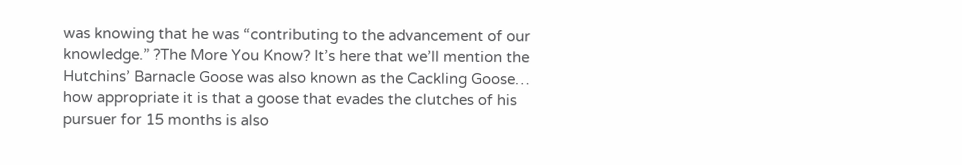was knowing that he was “contributing to the advancement of our knowledge.” ?The More You Know? It’s here that we’ll mention the Hutchins’ Barnacle Goose was also known as the Cackling Goose… how appropriate it is that a goose that evades the clutches of his pursuer for 15 months is also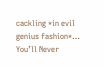cackling *in evil genius fashion*… You’ll Never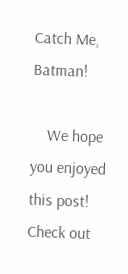Catch Me, Batman!

    We hope you enjoyed this post! Check out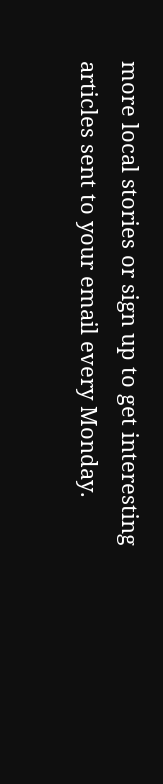more local stories or sign up to get interesting articles sent to your email every Monday.